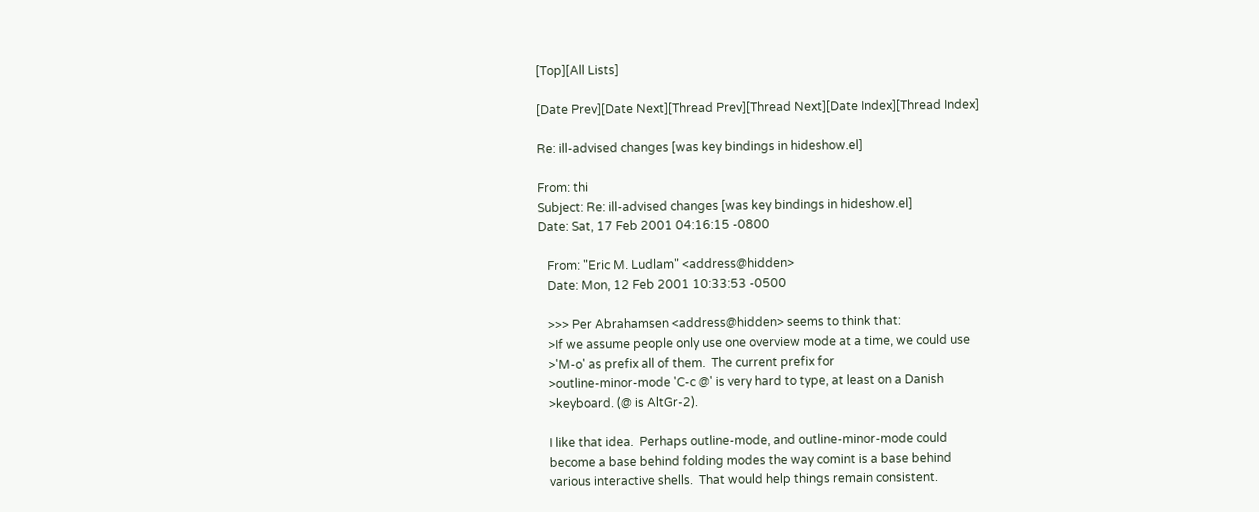[Top][All Lists]

[Date Prev][Date Next][Thread Prev][Thread Next][Date Index][Thread Index]

Re: ill-advised changes [was key bindings in hideshow.el]

From: thi
Subject: Re: ill-advised changes [was key bindings in hideshow.el]
Date: Sat, 17 Feb 2001 04:16:15 -0800

   From: "Eric M. Ludlam" <address@hidden>
   Date: Mon, 12 Feb 2001 10:33:53 -0500

   >>> Per Abrahamsen <address@hidden> seems to think that:
   >If we assume people only use one overview mode at a time, we could use
   >'M-o' as prefix all of them.  The current prefix for
   >outline-minor-mode 'C-c @' is very hard to type, at least on a Danish
   >keyboard. (@ is AltGr-2).

   I like that idea.  Perhaps outline-mode, and outline-minor-mode could
   become a base behind folding modes the way comint is a base behind
   various interactive shells.  That would help things remain consistent.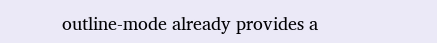outline-mode already provides a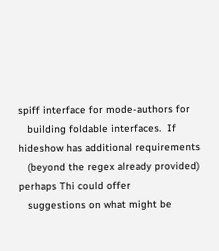spiff interface for mode-authors for
   building foldable interfaces.  If hideshow has additional requirements
   (beyond the regex already provided) perhaps Thi could offer
   suggestions on what might be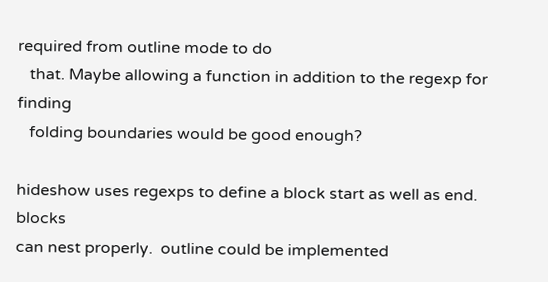required from outline mode to do
   that. Maybe allowing a function in addition to the regexp for finding
   folding boundaries would be good enough?

hideshow uses regexps to define a block start as well as end.  blocks
can nest properly.  outline could be implemented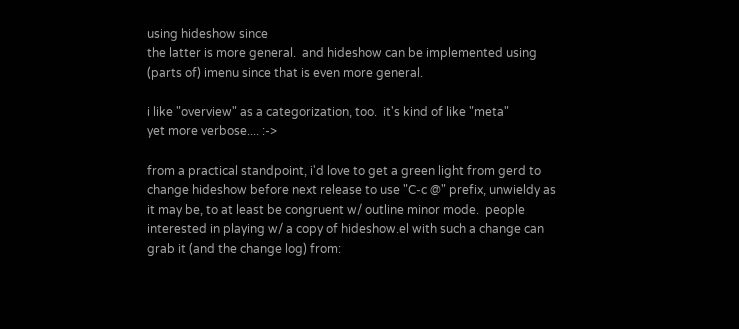using hideshow since
the latter is more general.  and hideshow can be implemented using
(parts of) imenu since that is even more general.

i like "overview" as a categorization, too.  it's kind of like "meta"
yet more verbose.... :->

from a practical standpoint, i'd love to get a green light from gerd to
change hideshow before next release to use "C-c @" prefix, unwieldy as
it may be, to at least be congruent w/ outline minor mode.  people
interested in playing w/ a copy of hideshow.el with such a change can
grab it (and the change log) from: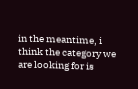in the meantime, i think the category we are looking for is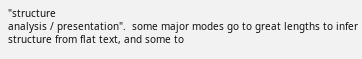"structure
analysis / presentation".  some major modes go to great lengths to infer
structure from flat text, and some to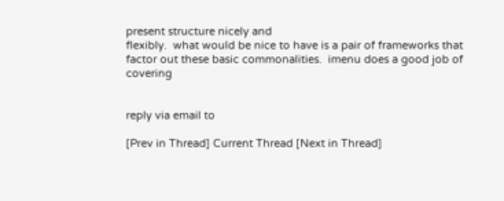present structure nicely and
flexibly.  what would be nice to have is a pair of frameworks that
factor out these basic commonalities.  imenu does a good job of covering


reply via email to

[Prev in Thread] Current Thread [Next in Thread]